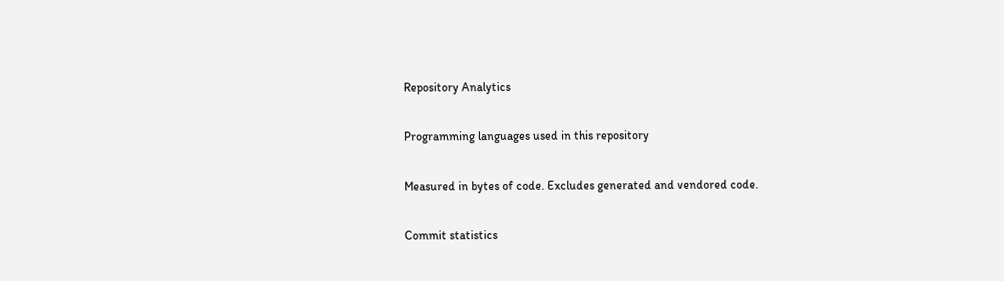Repository Analytics

Programming languages used in this repository

Measured in bytes of code. Excludes generated and vendored code.

Commit statistics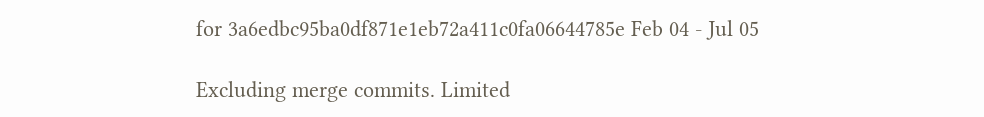for 3a6edbc95ba0df871e1eb72a411c0fa06644785e Feb 04 - Jul 05

Excluding merge commits. Limited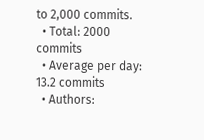to 2,000 commits.
  • Total: 2000 commits
  • Average per day: 13.2 commits
  • Authors: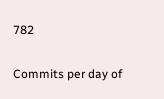782

Commits per day of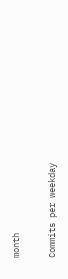month

Commits per weekday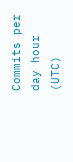Commits per day hour (UTC)